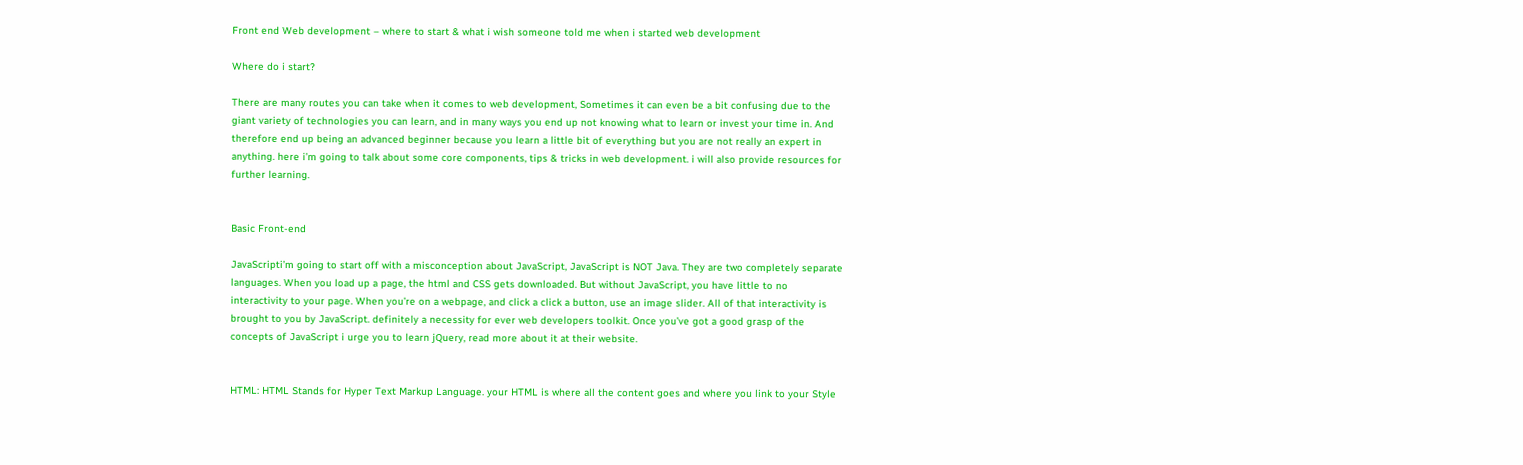Front end Web development – where to start & what i wish someone told me when i started web development

Where do i start?

There are many routes you can take when it comes to web development, Sometimes it can even be a bit confusing due to the giant variety of technologies you can learn, and in many ways you end up not knowing what to learn or invest your time in. And therefore end up being an advanced beginner because you learn a little bit of everything but you are not really an expert in anything. here i’m going to talk about some core components, tips & tricks in web development. i will also provide resources for further learning.


Basic Front-end

JavaScripti’m going to start off with a misconception about JavaScript, JavaScript is NOT Java. They are two completely separate languages. When you load up a page, the html and CSS gets downloaded. But without JavaScript, you have little to no interactivity to your page. When you’re on a webpage, and click a click a button, use an image slider. All of that interactivity is brought to you by JavaScript. definitely a necessity for ever web developers toolkit. Once you’ve got a good grasp of the concepts of JavaScript i urge you to learn jQuery, read more about it at their website.


HTML: HTML Stands for Hyper Text Markup Language. your HTML is where all the content goes and where you link to your Style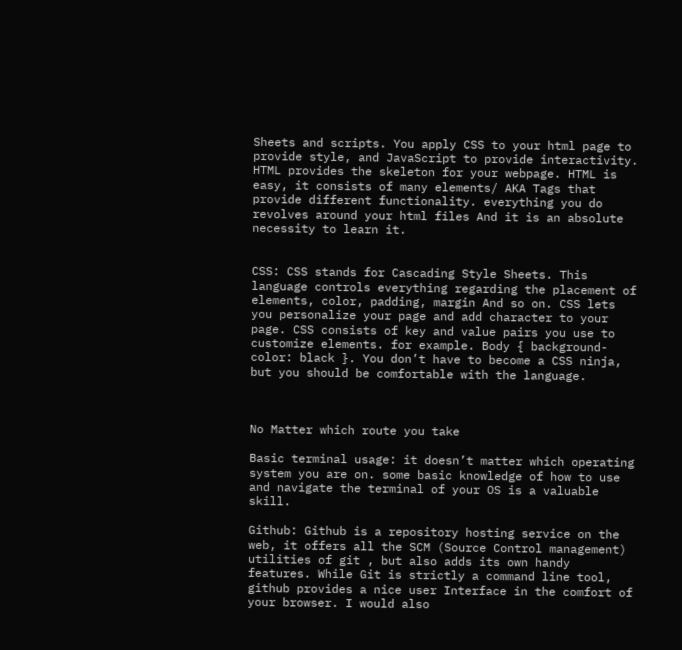Sheets and scripts. You apply CSS to your html page to provide style, and JavaScript to provide interactivity. HTML provides the skeleton for your webpage. HTML is easy, it consists of many elements/ AKA Tags that provide different functionality. everything you do revolves around your html files And it is an absolute necessity to learn it.


CSS: CSS stands for Cascading Style Sheets. This language controls everything regarding the placement of elements, color, padding, margin And so on. CSS lets you personalize your page and add character to your page. CSS consists of key and value pairs you use to customize elements. for example. Body { background-color: black }. You don’t have to become a CSS ninja, but you should be comfortable with the language.



No Matter which route you take

Basic terminal usage: it doesn’t matter which operating system you are on. some basic knowledge of how to use and navigate the terminal of your OS is a valuable skill.

Github: Github is a repository hosting service on the web, it offers all the SCM (Source Control management) utilities of git , but also adds its own handy features. While Git is strictly a command line tool, github provides a nice user Interface in the comfort of your browser. I would also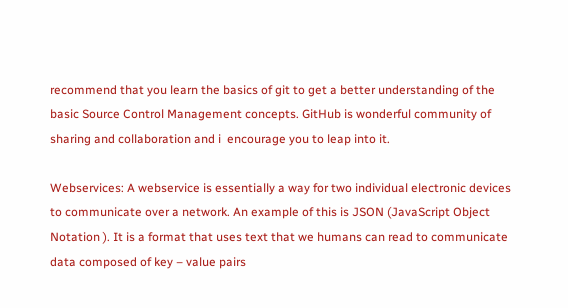recommend that you learn the basics of git to get a better understanding of the basic Source Control Management concepts. GitHub is wonderful community of sharing and collaboration and i  encourage you to leap into it.

Webservices: A webservice is essentially a way for two individual electronic devices to communicate over a network. An example of this is JSON (JavaScript Object Notation ). It is a format that uses text that we humans can read to communicate data composed of key – value pairs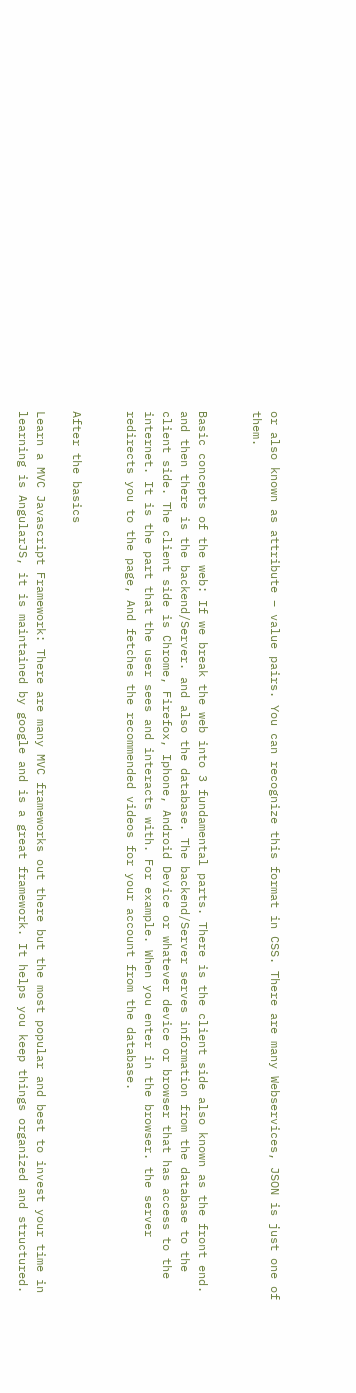or also known as attribute – value pairs. You can recognize this format in CSS. There are many Webservices, JSON is just one of them.


Basic concepts of the web: If we break the web into 3 fundamental parts. There is the client side also known as the front end. and then there is the backend/Server. and also the database. The backend/Server serves information from the database to the client side. The client side is Chrome, Firefox, Iphone, Android Device or whatever device or browser that has access to the internet. It is the part that the user sees and interacts with. For example. When you enter in the browser. the server redirects you to the page, And fetches the recommended videos for your account from the database.


After the basics

Learn a MVC Javascript Framework: There are many MVC frameworks out there but the most popular and best to invest your time in learning is AngularJS, it is maintained by google and is a great framework. It helps you keep things organized and structured.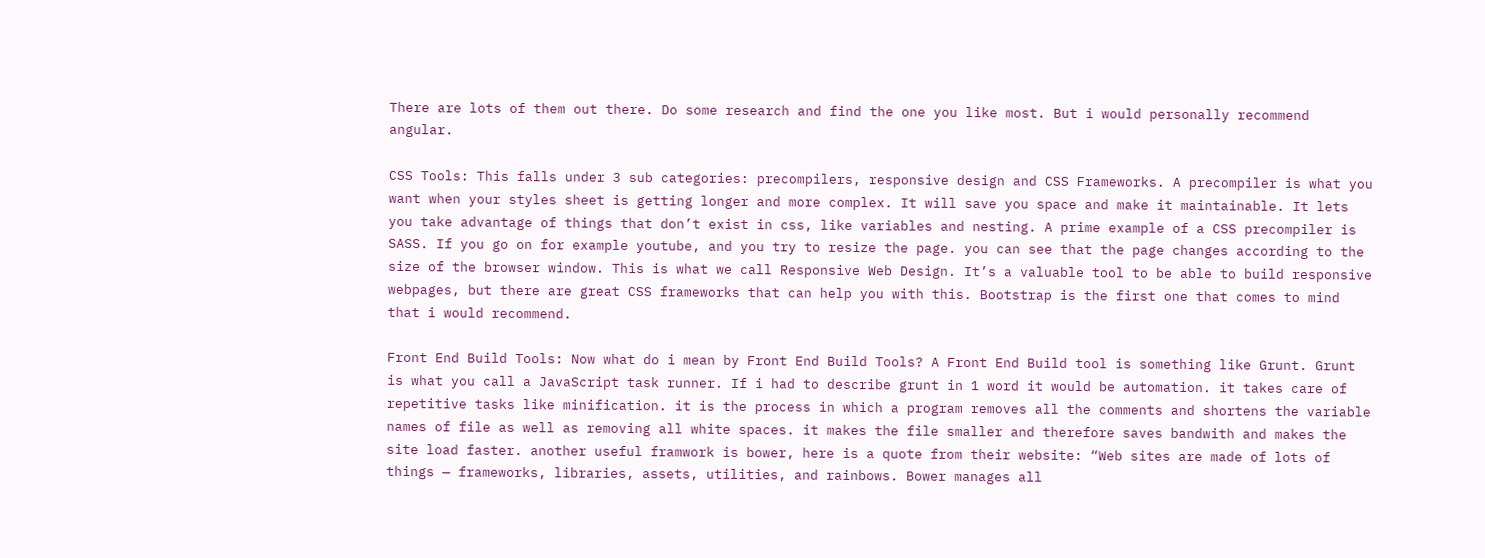There are lots of them out there. Do some research and find the one you like most. But i would personally recommend angular.

CSS Tools: This falls under 3 sub categories: precompilers, responsive design and CSS Frameworks. A precompiler is what you want when your styles sheet is getting longer and more complex. It will save you space and make it maintainable. It lets you take advantage of things that don’t exist in css, like variables and nesting. A prime example of a CSS precompiler is SASS. If you go on for example youtube, and you try to resize the page. you can see that the page changes according to the size of the browser window. This is what we call Responsive Web Design. It’s a valuable tool to be able to build responsive webpages, but there are great CSS frameworks that can help you with this. Bootstrap is the first one that comes to mind that i would recommend.

Front End Build Tools: Now what do i mean by Front End Build Tools? A Front End Build tool is something like Grunt. Grunt is what you call a JavaScript task runner. If i had to describe grunt in 1 word it would be automation. it takes care of repetitive tasks like minification. it is the process in which a program removes all the comments and shortens the variable names of file as well as removing all white spaces. it makes the file smaller and therefore saves bandwith and makes the site load faster. another useful framwork is bower, here is a quote from their website: “Web sites are made of lots of things — frameworks, libraries, assets, utilities, and rainbows. Bower manages all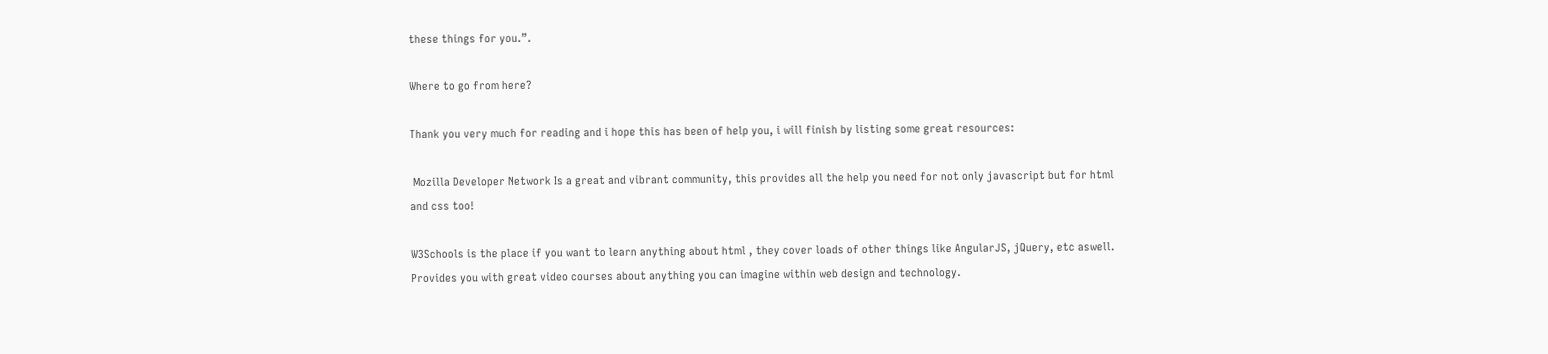these things for you.”.

Where to go from here?

Thank you very much for reading and i hope this has been of help you, i will finish by listing some great resources:

 Mozilla Developer Network Is a great and vibrant community, this provides all the help you need for not only javascript but for html and css too!

W3Schools is the place if you want to learn anything about html , they cover loads of other things like AngularJS, jQuery, etc aswell. Provides you with great video courses about anything you can imagine within web design and technology.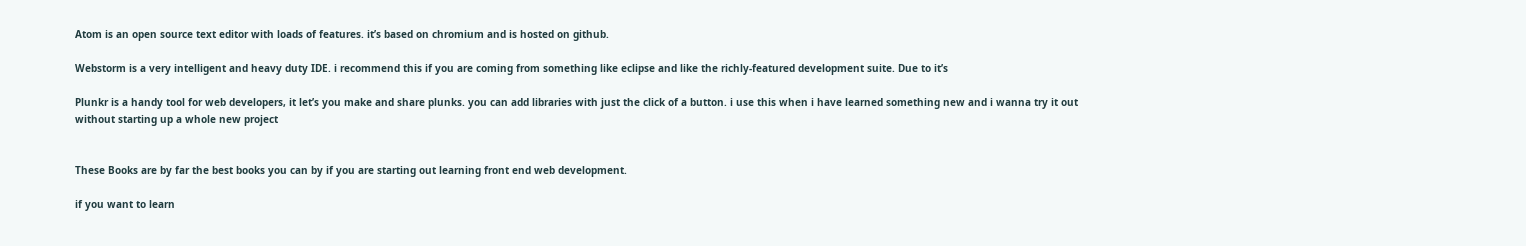Atom is an open source text editor with loads of features. it’s based on chromium and is hosted on github.

Webstorm is a very intelligent and heavy duty IDE. i recommend this if you are coming from something like eclipse and like the richly-featured development suite. Due to it’s

Plunkr is a handy tool for web developers, it let’s you make and share plunks. you can add libraries with just the click of a button. i use this when i have learned something new and i wanna try it out without starting up a whole new project


These Books are by far the best books you can by if you are starting out learning front end web development.

if you want to learn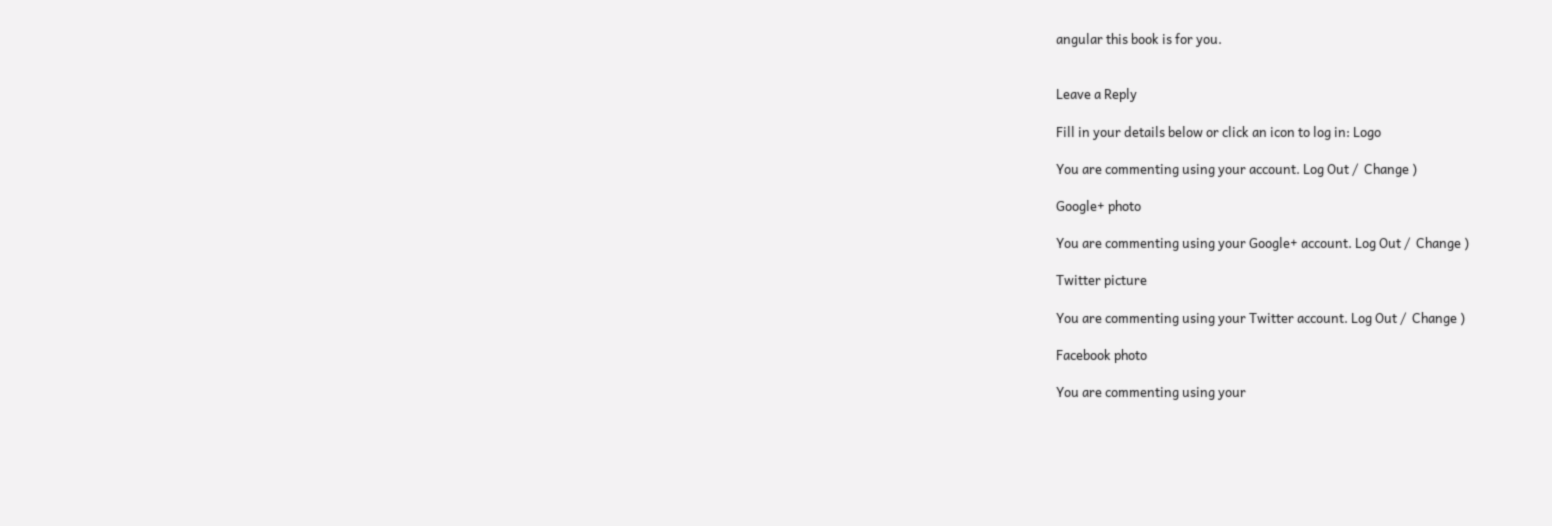angular this book is for you.


Leave a Reply

Fill in your details below or click an icon to log in: Logo

You are commenting using your account. Log Out /  Change )

Google+ photo

You are commenting using your Google+ account. Log Out /  Change )

Twitter picture

You are commenting using your Twitter account. Log Out /  Change )

Facebook photo

You are commenting using your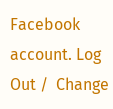Facebook account. Log Out /  Change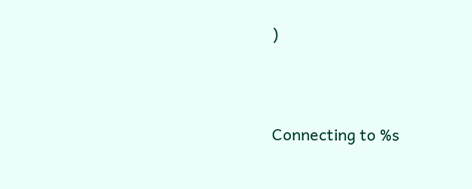)


Connecting to %s